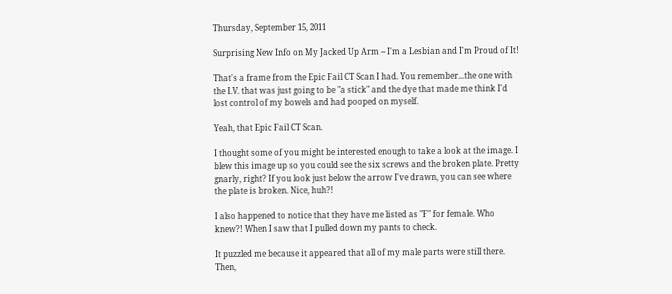Thursday, September 15, 2011

Surprising New Info on My Jacked Up Arm -- I'm a Lesbian and I'm Proud of It!

That's a frame from the Epic Fail CT Scan I had. You remember...the one with the I.V. that was just going to be "a stick" and the dye that made me think I'd lost control of my bowels and had pooped on myself.

Yeah, that Epic Fail CT Scan.

I thought some of you might be interested enough to take a look at the image. I blew this image up so you could see the six screws and the broken plate. Pretty gnarly, right? If you look just below the arrow I've drawn, you can see where the plate is broken. Nice, huh?!

I also happened to notice that they have me listed as "F" for female. Who knew?! When I saw that I pulled down my pants to check.

It puzzled me because it appeared that all of my male parts were still there. Then,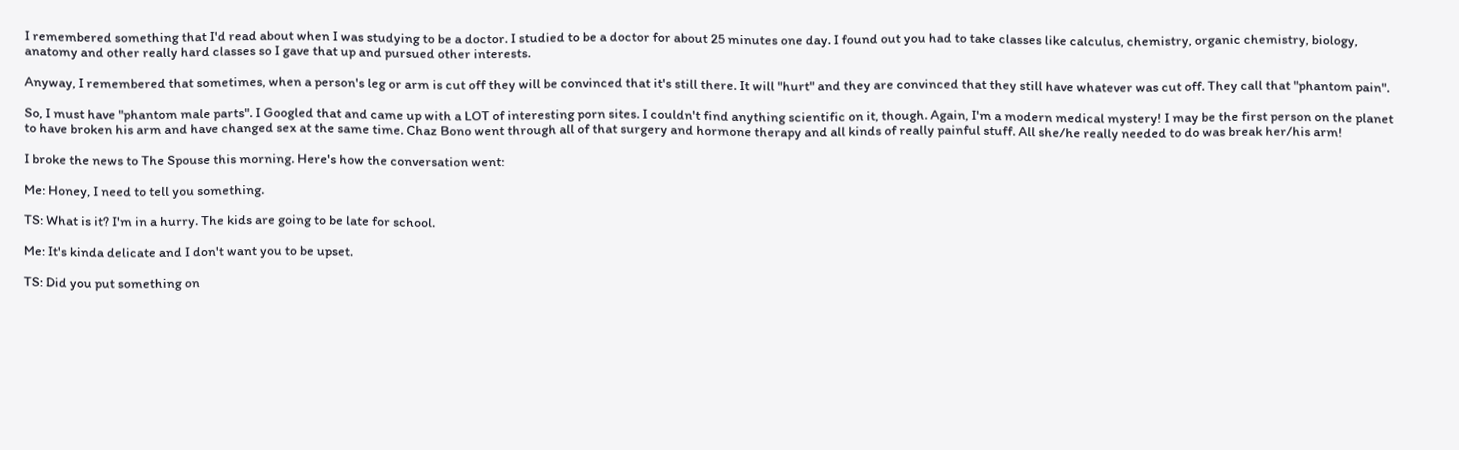I remembered something that I'd read about when I was studying to be a doctor. I studied to be a doctor for about 25 minutes one day. I found out you had to take classes like calculus, chemistry, organic chemistry, biology, anatomy and other really hard classes so I gave that up and pursued other interests.

Anyway, I remembered that sometimes, when a person's leg or arm is cut off they will be convinced that it's still there. It will "hurt" and they are convinced that they still have whatever was cut off. They call that "phantom pain".

So, I must have "phantom male parts". I Googled that and came up with a LOT of interesting porn sites. I couldn't find anything scientific on it, though. Again, I'm a modern medical mystery! I may be the first person on the planet to have broken his arm and have changed sex at the same time. Chaz Bono went through all of that surgery and hormone therapy and all kinds of really painful stuff. All she/he really needed to do was break her/his arm!

I broke the news to The Spouse this morning. Here's how the conversation went:

Me: Honey, I need to tell you something.

TS: What is it? I'm in a hurry. The kids are going to be late for school.

Me: It's kinda delicate and I don't want you to be upset.

TS: Did you put something on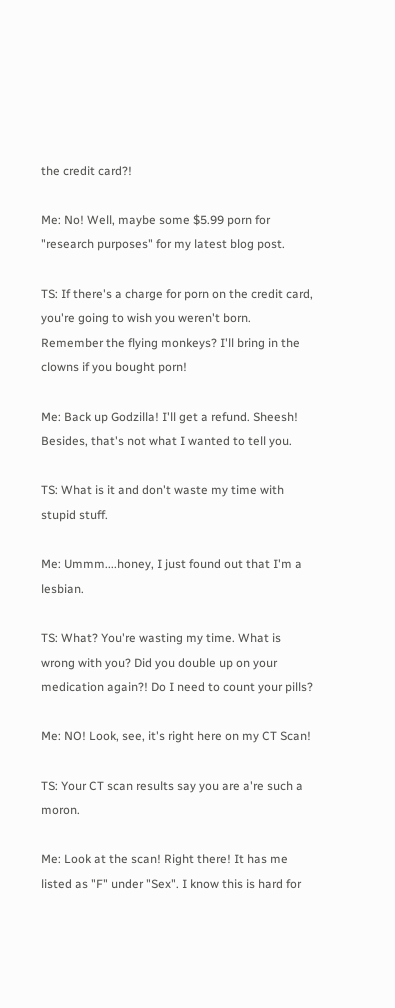the credit card?!

Me: No! Well, maybe some $5.99 porn for "research purposes" for my latest blog post.

TS: If there's a charge for porn on the credit card, you're going to wish you weren't born. Remember the flying monkeys? I'll bring in the clowns if you bought porn!

Me: Back up Godzilla! I'll get a refund. Sheesh! Besides, that's not what I wanted to tell you.

TS: What is it and don't waste my time with stupid stuff.

Me: Ummm....honey, I just found out that I'm a lesbian.

TS: What? You're wasting my time. What is wrong with you? Did you double up on your medication again?! Do I need to count your pills?

Me: NO! Look, see, it's right here on my CT Scan!

TS: Your CT scan results say you are a're such a moron.

Me: Look at the scan! Right there! It has me listed as "F" under "Sex". I know this is hard for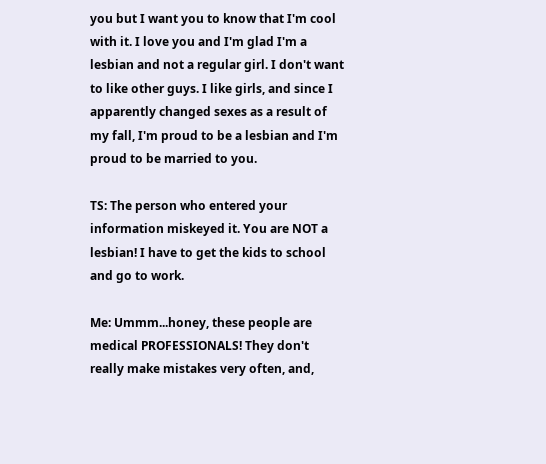you but I want you to know that I'm cool with it. I love you and I'm glad I'm a lesbian and not a regular girl. I don't want to like other guys. I like girls, and since I apparently changed sexes as a result of my fall, I'm proud to be a lesbian and I'm proud to be married to you.

TS: The person who entered your information miskeyed it. You are NOT a lesbian! I have to get the kids to school and go to work.

Me: Ummm...honey, these people are medical PROFESSIONALS! They don't really make mistakes very often, and,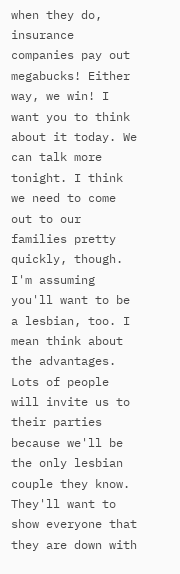when they do, insurance companies pay out megabucks! Either way, we win! I want you to think about it today. We can talk more tonight. I think we need to come out to our families pretty quickly, though. I'm assuming you'll want to be a lesbian, too. I mean think about the advantages. Lots of people will invite us to their parties because we'll be the only lesbian couple they know. They'll want to show everyone that they are down with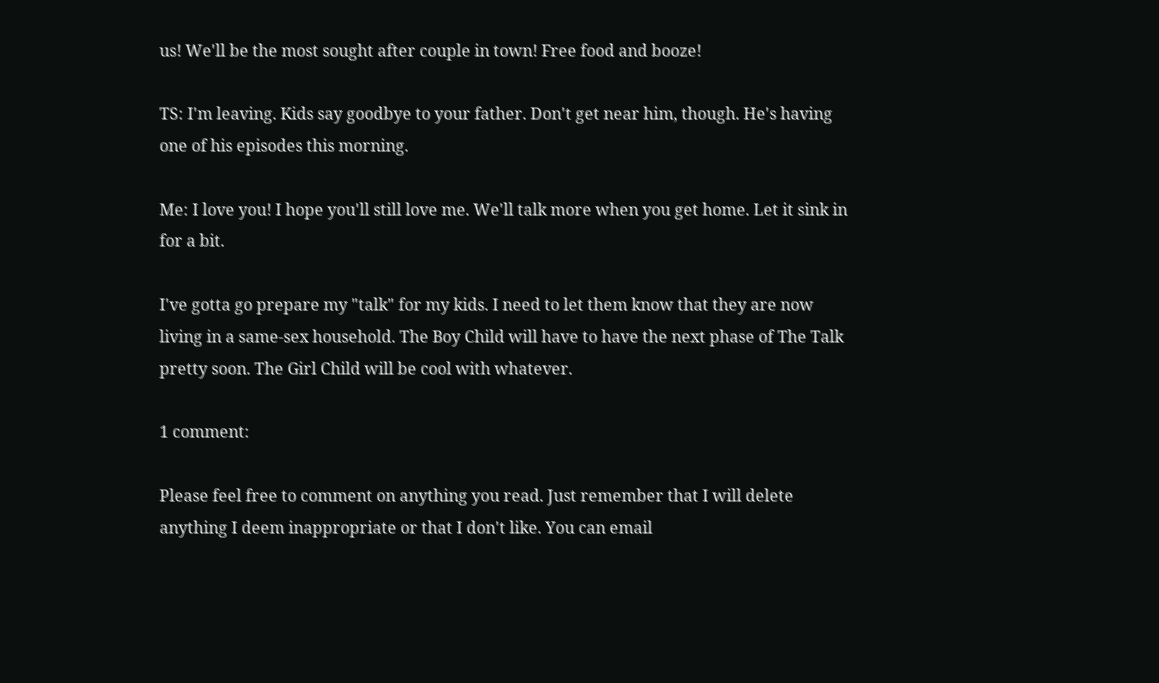us! We'll be the most sought after couple in town! Free food and booze!

TS: I'm leaving. Kids say goodbye to your father. Don't get near him, though. He's having one of his episodes this morning.

Me: I love you! I hope you'll still love me. We'll talk more when you get home. Let it sink in for a bit.

I've gotta go prepare my "talk" for my kids. I need to let them know that they are now living in a same-sex household. The Boy Child will have to have the next phase of The Talk pretty soon. The Girl Child will be cool with whatever.

1 comment:

Please feel free to comment on anything you read. Just remember that I will delete anything I deem inappropriate or that I don't like. You can email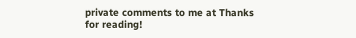private comments to me at Thanks for reading!